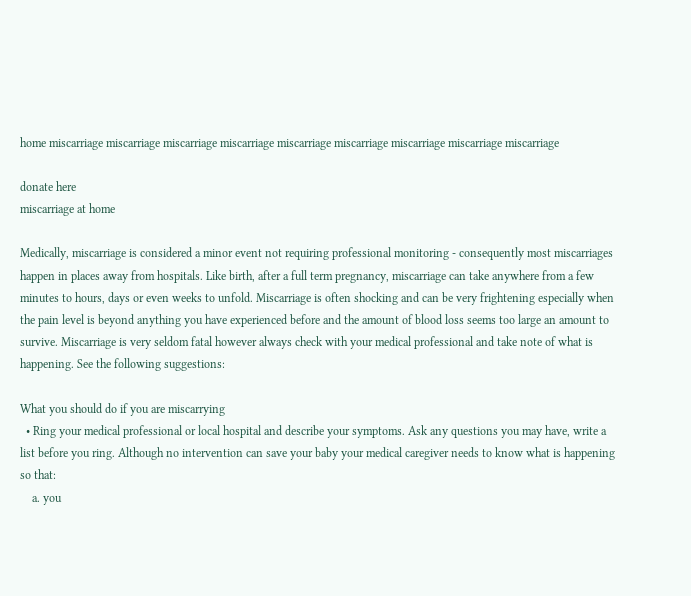home miscarriage miscarriage miscarriage miscarriage miscarriage miscarriage miscarriage miscarriage miscarriage

donate here
miscarriage at home

Medically, miscarriage is considered a minor event not requiring professional monitoring - consequently most miscarriages happen in places away from hospitals. Like birth, after a full term pregnancy, miscarriage can take anywhere from a few minutes to hours, days or even weeks to unfold. Miscarriage is often shocking and can be very frightening especially when the pain level is beyond anything you have experienced before and the amount of blood loss seems too large an amount to survive. Miscarriage is very seldom fatal however always check with your medical professional and take note of what is happening. See the following suggestions:

What you should do if you are miscarrying
  • Ring your medical professional or local hospital and describe your symptoms. Ask any questions you may have, write a list before you ring. Although no intervention can save your baby your medical caregiver needs to know what is happening so that:
    a. you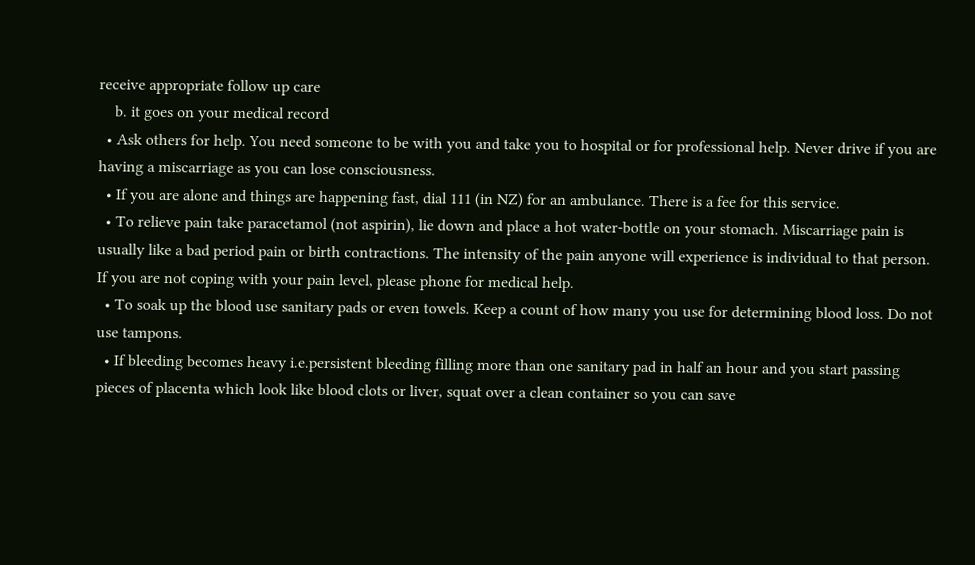receive appropriate follow up care
    b. it goes on your medical record
  • Ask others for help. You need someone to be with you and take you to hospital or for professional help. Never drive if you are having a miscarriage as you can lose consciousness.
  • If you are alone and things are happening fast, dial 111 (in NZ) for an ambulance. There is a fee for this service.
  • To relieve pain take paracetamol (not aspirin), lie down and place a hot water-bottle on your stomach. Miscarriage pain is usually like a bad period pain or birth contractions. The intensity of the pain anyone will experience is individual to that person. If you are not coping with your pain level, please phone for medical help.
  • To soak up the blood use sanitary pads or even towels. Keep a count of how many you use for determining blood loss. Do not use tampons.
  • If bleeding becomes heavy i.e.persistent bleeding filling more than one sanitary pad in half an hour and you start passing pieces of placenta which look like blood clots or liver, squat over a clean container so you can save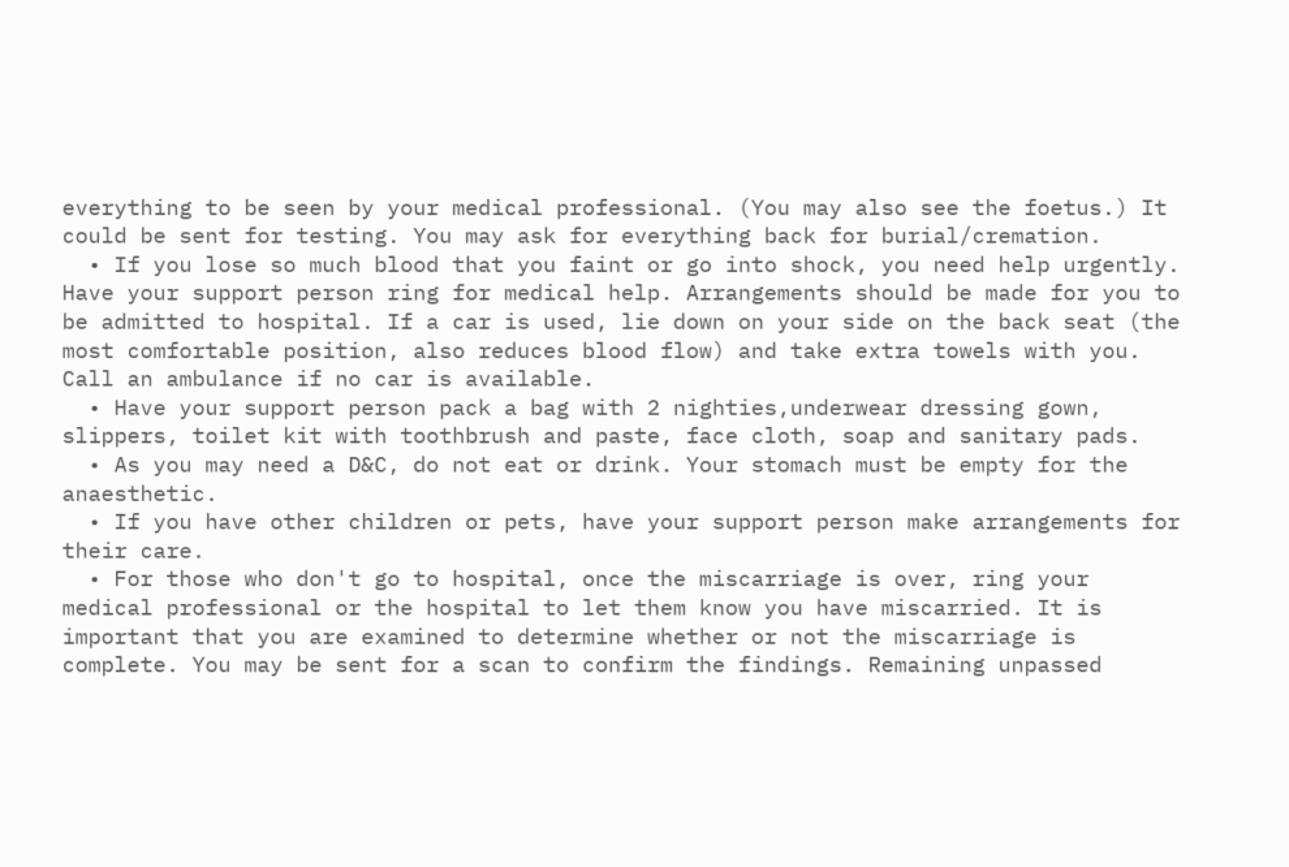everything to be seen by your medical professional. (You may also see the foetus.) It could be sent for testing. You may ask for everything back for burial/cremation.
  • If you lose so much blood that you faint or go into shock, you need help urgently. Have your support person ring for medical help. Arrangements should be made for you to be admitted to hospital. If a car is used, lie down on your side on the back seat (the most comfortable position, also reduces blood flow) and take extra towels with you. Call an ambulance if no car is available.
  • Have your support person pack a bag with 2 nighties,underwear dressing gown, slippers, toilet kit with toothbrush and paste, face cloth, soap and sanitary pads.
  • As you may need a D&C, do not eat or drink. Your stomach must be empty for the anaesthetic.
  • If you have other children or pets, have your support person make arrangements for their care.
  • For those who don't go to hospital, once the miscarriage is over, ring your medical professional or the hospital to let them know you have miscarried. It is important that you are examined to determine whether or not the miscarriage is complete. You may be sent for a scan to confirm the findings. Remaining unpassed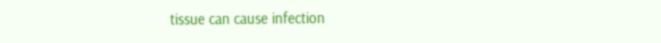tissue can cause infection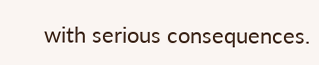with serious consequences.